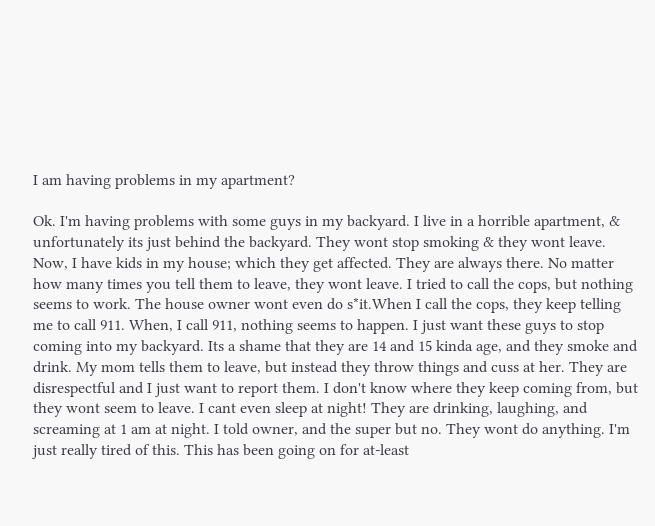I am having problems in my apartment?

Ok. I'm having problems with some guys in my backyard. I live in a horrible apartment, & unfortunately its just behind the backyard. They wont stop smoking & they wont leave. Now, I have kids in my house; which they get affected. They are always there. No matter how many times you tell them to leave, they wont leave. I tried to call the cops, but nothing seems to work. The house owner wont even do s*it.When I call the cops, they keep telling me to call 911. When, I call 911, nothing seems to happen. I just want these guys to stop coming into my backyard. Its a shame that they are 14 and 15 kinda age, and they smoke and drink. My mom tells them to leave, but instead they throw things and cuss at her. They are disrespectful and I just want to report them. I don't know where they keep coming from, but they wont seem to leave. I cant even sleep at night! They are drinking, laughing, and screaming at 1 am at night. I told owner, and the super but no. They wont do anything. I'm just really tired of this. This has been going on for at-least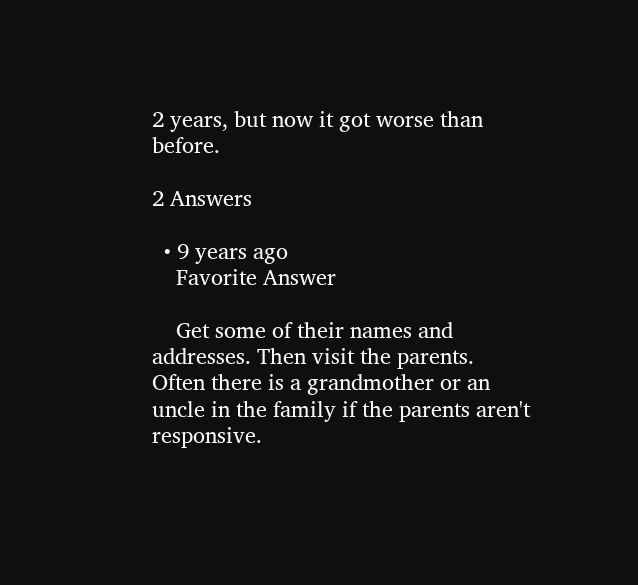2 years, but now it got worse than before.

2 Answers

  • 9 years ago
    Favorite Answer

    Get some of their names and addresses. Then visit the parents. Often there is a grandmother or an uncle in the family if the parents aren't responsive.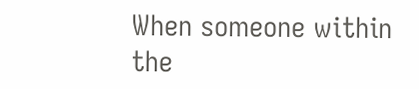When someone within the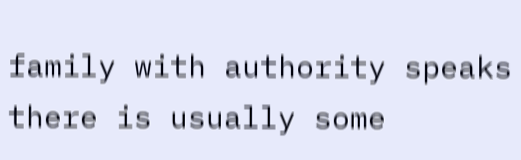family with authority speaks there is usually some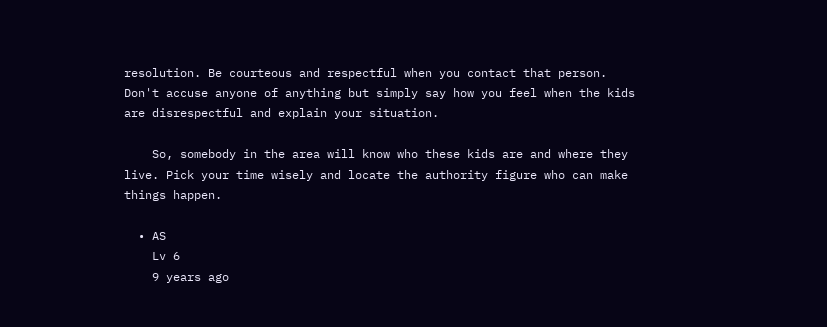resolution. Be courteous and respectful when you contact that person. Don't accuse anyone of anything but simply say how you feel when the kids are disrespectful and explain your situation.

    So, somebody in the area will know who these kids are and where they live. Pick your time wisely and locate the authority figure who can make things happen.

  • AS
    Lv 6
    9 years ago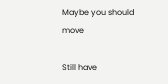Maybe you should move

Still have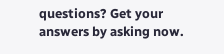questions? Get your answers by asking now.